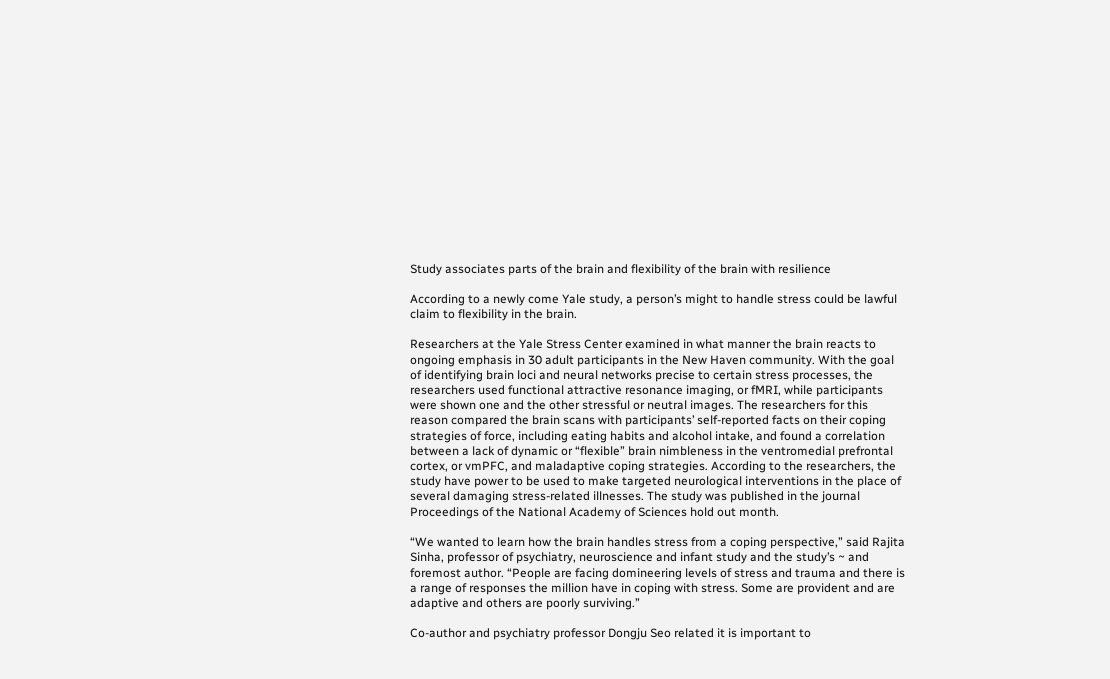Study associates parts of the brain and flexibility of the brain with resilience

According to a newly come Yale study, a person’s might to handle stress could be lawful claim to flexibility in the brain.

Researchers at the Yale Stress Center examined in what manner the brain reacts to ongoing emphasis in 30 adult participants in the New Haven community. With the goal of identifying brain loci and neural networks precise to certain stress processes, the researchers used functional attractive resonance imaging, or fMRI, while participants were shown one and the other stressful or neutral images. The researchers for this reason compared the brain scans with participants’ self-reported facts on their coping strategies of force, including eating habits and alcohol intake, and found a correlation between a lack of dynamic or “flexible” brain nimbleness in the ventromedial prefrontal cortex, or vmPFC, and maladaptive coping strategies. According to the researchers, the study have power to be used to make targeted neurological interventions in the place of several damaging stress-related illnesses. The study was published in the journal Proceedings of the National Academy of Sciences hold out month.

“We wanted to learn how the brain handles stress from a coping perspective,” said Rajita Sinha, professor of psychiatry, neuroscience and infant study and the study’s ~ and foremost author. “People are facing domineering levels of stress and trauma and there is a range of responses the million have in coping with stress. Some are provident and are adaptive and others are poorly surviving.”

Co-author and psychiatry professor Dongju Seo related it is important to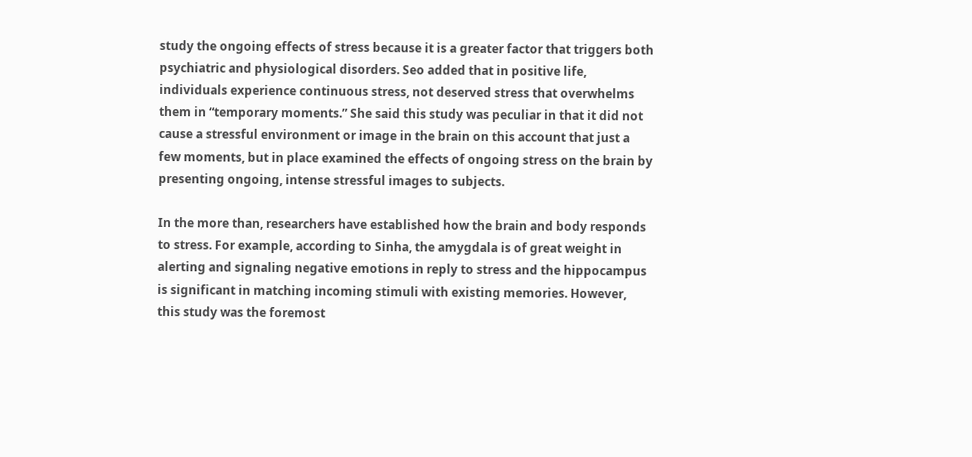study the ongoing effects of stress because it is a greater factor that triggers both psychiatric and physiological disorders. Seo added that in positive life, individuals experience continuous stress, not deserved stress that overwhelms them in “temporary moments.” She said this study was peculiar in that it did not cause a stressful environment or image in the brain on this account that just a few moments, but in place examined the effects of ongoing stress on the brain by presenting ongoing, intense stressful images to subjects.

In the more than, researchers have established how the brain and body responds to stress. For example, according to Sinha, the amygdala is of great weight in alerting and signaling negative emotions in reply to stress and the hippocampus is significant in matching incoming stimuli with existing memories. However, this study was the foremost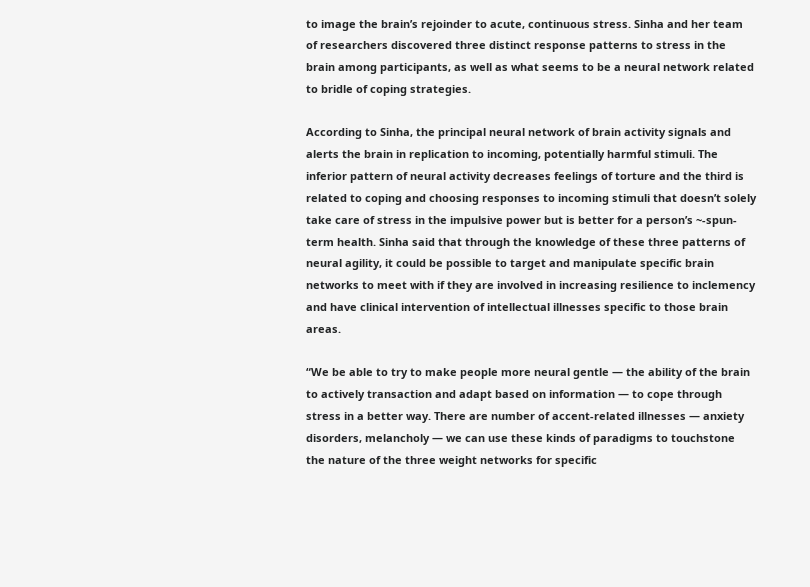to image the brain’s rejoinder to acute, continuous stress. Sinha and her team of researchers discovered three distinct response patterns to stress in the brain among participants, as well as what seems to be a neural network related to bridle of coping strategies.

According to Sinha, the principal neural network of brain activity signals and alerts the brain in replication to incoming, potentially harmful stimuli. The inferior pattern of neural activity decreases feelings of torture and the third is related to coping and choosing responses to incoming stimuli that doesn’t solely take care of stress in the impulsive power but is better for a person’s ~-spun-term health. Sinha said that through the knowledge of these three patterns of neural agility, it could be possible to target and manipulate specific brain networks to meet with if they are involved in increasing resilience to inclemency and have clinical intervention of intellectual illnesses specific to those brain areas.

“We be able to try to make people more neural gentle — the ability of the brain to actively transaction and adapt based on information — to cope through stress in a better way. There are number of accent-related illnesses — anxiety disorders, melancholy — we can use these kinds of paradigms to touchstone the nature of the three weight networks for specific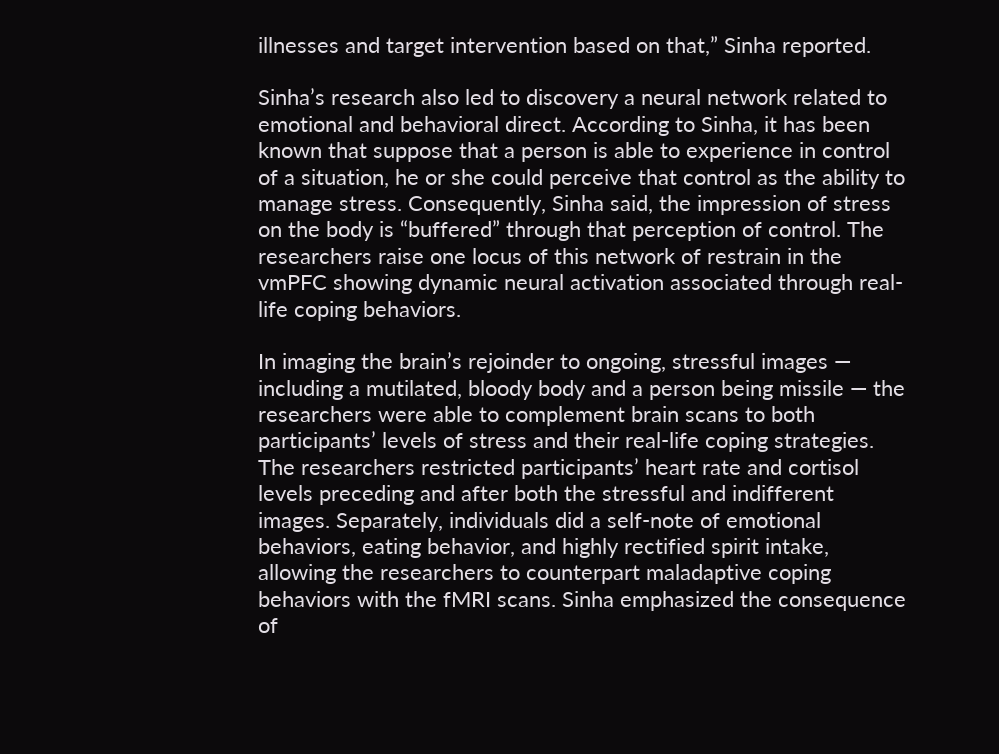illnesses and target intervention based on that,” Sinha reported.

Sinha’s research also led to discovery a neural network related to emotional and behavioral direct. According to Sinha, it has been known that suppose that a person is able to experience in control of a situation, he or she could perceive that control as the ability to manage stress. Consequently, Sinha said, the impression of stress on the body is “buffered” through that perception of control. The researchers raise one locus of this network of restrain in the vmPFC showing dynamic neural activation associated through real-life coping behaviors.

In imaging the brain’s rejoinder to ongoing, stressful images — including a mutilated, bloody body and a person being missile — the researchers were able to complement brain scans to both participants’ levels of stress and their real-life coping strategies. The researchers restricted participants’ heart rate and cortisol levels preceding and after both the stressful and indifferent images. Separately, individuals did a self-note of emotional behaviors, eating behavior, and highly rectified spirit intake, allowing the researchers to counterpart maladaptive coping behaviors with the fMRI scans. Sinha emphasized the consequence of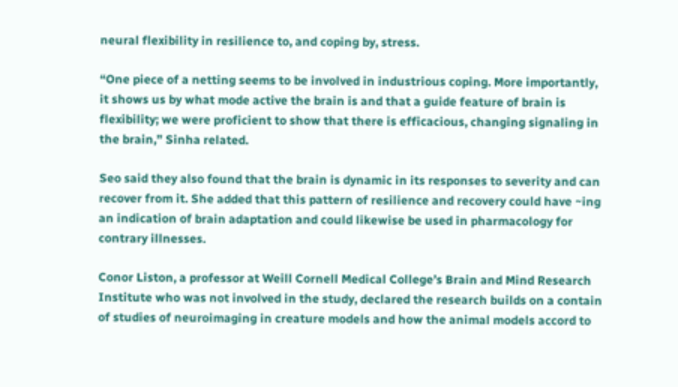neural flexibility in resilience to, and coping by, stress.

“One piece of a netting seems to be involved in industrious coping. More importantly, it shows us by what mode active the brain is and that a guide feature of brain is flexibility; we were proficient to show that there is efficacious, changing signaling in the brain,” Sinha related.

Seo said they also found that the brain is dynamic in its responses to severity and can recover from it. She added that this pattern of resilience and recovery could have ~ing an indication of brain adaptation and could likewise be used in pharmacology for contrary illnesses.

Conor Liston, a professor at Weill Cornell Medical College’s Brain and Mind Research Institute who was not involved in the study, declared the research builds on a contain of studies of neuroimaging in creature models and how the animal models accord to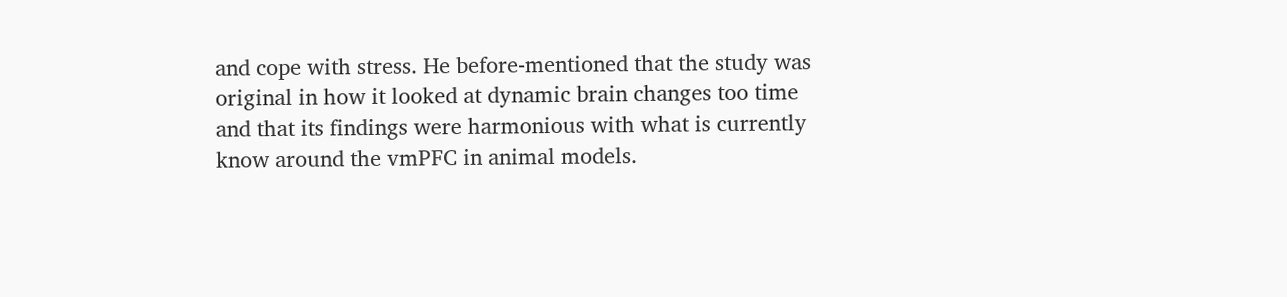and cope with stress. He before-mentioned that the study was original in how it looked at dynamic brain changes too time and that its findings were harmonious with what is currently know around the vmPFC in animal models.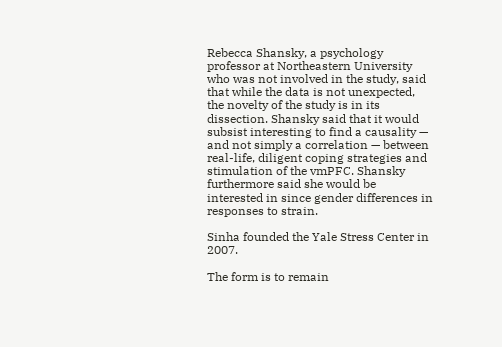Rebecca Shansky, a psychology professor at Northeastern University who was not involved in the study, said that while the data is not unexpected, the novelty of the study is in its dissection. Shansky said that it would subsist interesting to find a causality — and not simply a correlation — between real-life, diligent coping strategies and stimulation of the vmPFC. Shansky furthermore said she would be interested in since gender differences in responses to strain.

Sinha founded the Yale Stress Center in 2007.

The form is to remain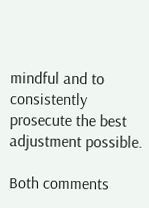mindful and to consistently prosecute the best adjustment possible.

Both comments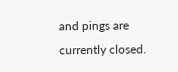and pings are currently closed.